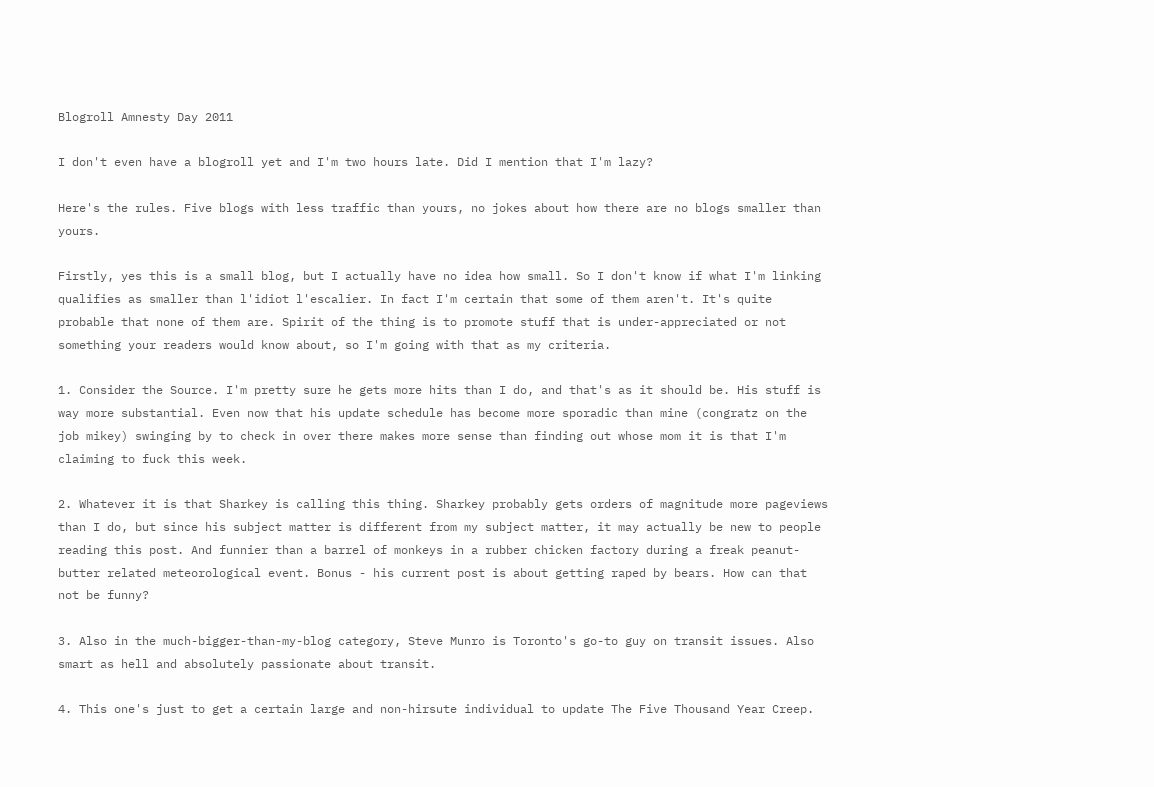Blogroll Amnesty Day 2011

I don't even have a blogroll yet and I'm two hours late. Did I mention that I'm lazy?

Here's the rules. Five blogs with less traffic than yours, no jokes about how there are no blogs smaller than yours.

Firstly, yes this is a small blog, but I actually have no idea how small. So I don't know if what I'm linking qualifies as smaller than l'idiot l'escalier. In fact I'm certain that some of them aren't. It's quite probable that none of them are. Spirit of the thing is to promote stuff that is under-appreciated or not something your readers would know about, so I'm going with that as my criteria.

1. Consider the Source. I'm pretty sure he gets more hits than I do, and that's as it should be. His stuff is way more substantial. Even now that his update schedule has become more sporadic than mine (congratz on the job mikey) swinging by to check in over there makes more sense than finding out whose mom it is that I'm claiming to fuck this week.

2. Whatever it is that Sharkey is calling this thing. Sharkey probably gets orders of magnitude more pageviews than I do, but since his subject matter is different from my subject matter, it may actually be new to people reading this post. And funnier than a barrel of monkeys in a rubber chicken factory during a freak peanut-butter related meteorological event. Bonus - his current post is about getting raped by bears. How can that not be funny?

3. Also in the much-bigger-than-my-blog category, Steve Munro is Toronto's go-to guy on transit issues. Also smart as hell and absolutely passionate about transit.

4. This one's just to get a certain large and non-hirsute individual to update The Five Thousand Year Creep.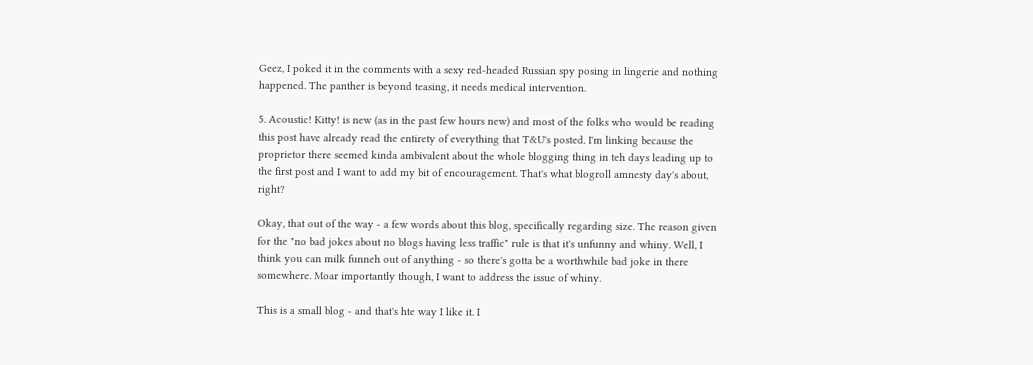Geez, I poked it in the comments with a sexy red-headed Russian spy posing in lingerie and nothing happened. The panther is beyond teasing, it needs medical intervention.

5. Acoustic! Kitty! is new (as in the past few hours new) and most of the folks who would be reading this post have already read the entirety of everything that T&U's posted. I'm linking because the proprietor there seemed kinda ambivalent about the whole blogging thing in teh days leading up to the first post and I want to add my bit of encouragement. That's what blogroll amnesty day's about, right?

Okay, that out of the way - a few words about this blog, specifically regarding size. The reason given for the "no bad jokes about no blogs having less traffic" rule is that it's unfunny and whiny. Well, I think you can milk funneh out of anything - so there's gotta be a worthwhile bad joke in there somewhere. Moar importantly though, I want to address the issue of whiny.

This is a small blog - and that's hte way I like it. I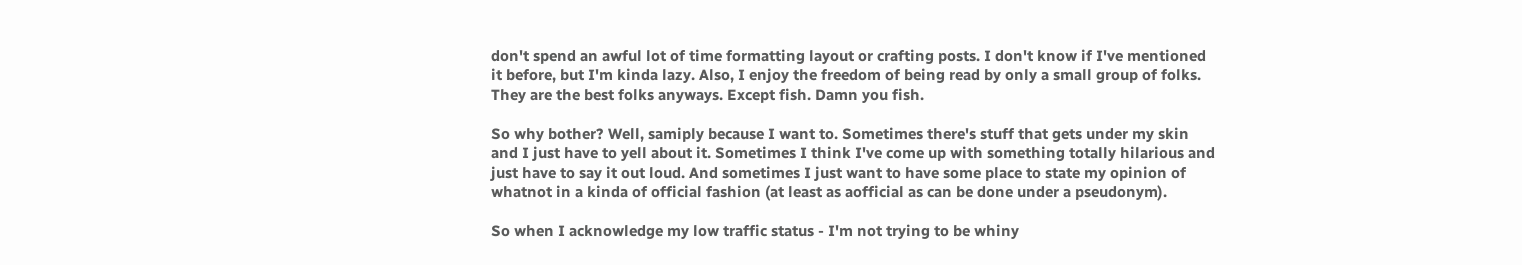don't spend an awful lot of time formatting layout or crafting posts. I don't know if I've mentioned it before, but I'm kinda lazy. Also, I enjoy the freedom of being read by only a small group of folks. They are the best folks anyways. Except fish. Damn you fish.

So why bother? Well, samiply because I want to. Sometimes there's stuff that gets under my skin and I just have to yell about it. Sometimes I think I've come up with something totally hilarious and just have to say it out loud. And sometimes I just want to have some place to state my opinion of whatnot in a kinda of official fashion (at least as aofficial as can be done under a pseudonym).

So when I acknowledge my low traffic status - I'm not trying to be whiny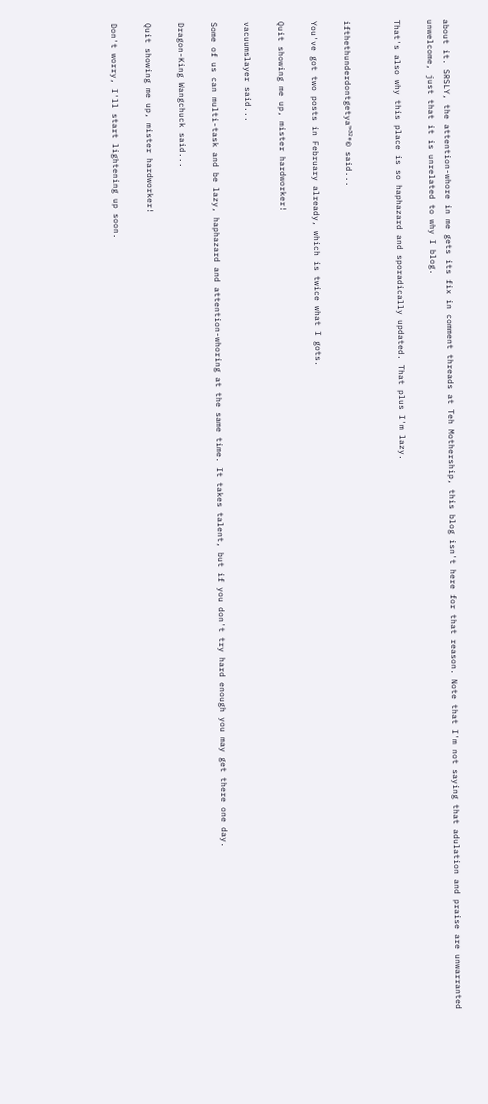about it. SRSLY, the attention-whore in me gets its fix in comment threads at Teh Mothership, this blog isn't here for that reason. Note that I'm not saying that adulation and praise are unwarranted unwelcome, just that it is unrelated to why I blog.

That's also why this place is so haphazard and sporadically updated. That plus I'm lazy.


ifthethunderdontgetya™³²®© said...

You've got two posts in February already, which is twice what I gots.

Quit showing me up, mister hardworker!

vacuumslayer said...

Some of us can multi-task and be lazy, haphazard and attention-whoring at the same time. It takes talent, but if you don't try hard enough you may get there one day.

Dragon-King Wangchuck said...

Quit showing me up, mister hardworker!

Don't worry, I'll start lightening up soon.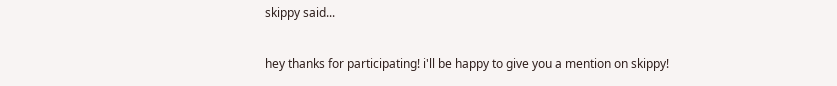skippy said...

hey thanks for participating! i'll be happy to give you a mention on skippy!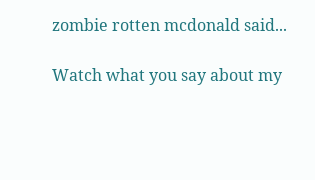zombie rotten mcdonald said...

Watch what you say about my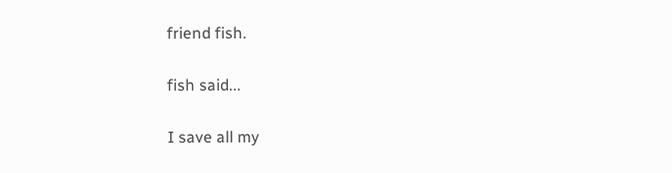friend fish.

fish said...

I save all my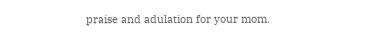praise and adulation for your mom.